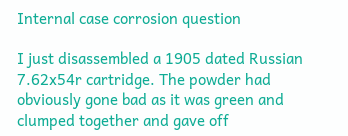Internal case corrosion question

I just disassembled a 1905 dated Russian 7.62x54r cartridge. The powder had obviously gone bad as it was green and clumped together and gave off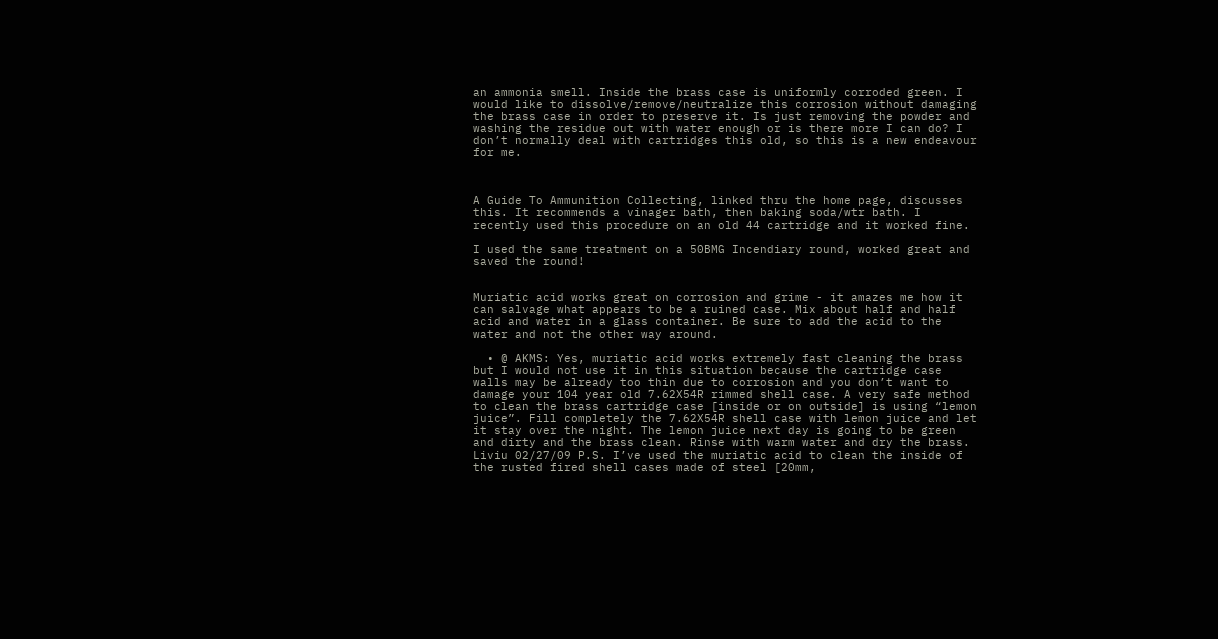an ammonia smell. Inside the brass case is uniformly corroded green. I would like to dissolve/remove/neutralize this corrosion without damaging the brass case in order to preserve it. Is just removing the powder and washing the residue out with water enough or is there more I can do? I don’t normally deal with cartridges this old, so this is a new endeavour for me.



A Guide To Ammunition Collecting, linked thru the home page, discusses this. It recommends a vinager bath, then baking soda/wtr bath. I recently used this procedure on an old 44 cartridge and it worked fine.

I used the same treatment on a 50BMG Incendiary round, worked great and saved the round!


Muriatic acid works great on corrosion and grime - it amazes me how it can salvage what appears to be a ruined case. Mix about half and half acid and water in a glass container. Be sure to add the acid to the water and not the other way around.

  • @ AKMS: Yes, muriatic acid works extremely fast cleaning the brass but I would not use it in this situation because the cartridge case walls may be already too thin due to corrosion and you don’t want to damage your 104 year old 7.62X54R rimmed shell case. A very safe method to clean the brass cartridge case [inside or on outside] is using “lemon juice”. Fill completely the 7.62X54R shell case with lemon juice and let it stay over the night. The lemon juice next day is going to be green and dirty and the brass clean. Rinse with warm water and dry the brass. Liviu 02/27/09 P.S. I’ve used the muriatic acid to clean the inside of the rusted fired shell cases made of steel [20mm,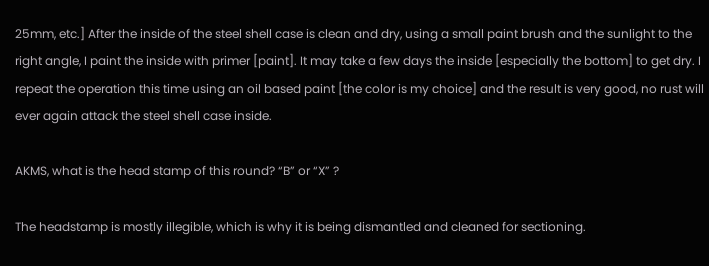25mm, etc.] After the inside of the steel shell case is clean and dry, using a small paint brush and the sunlight to the right angle, I paint the inside with primer [paint]. It may take a few days the inside [especially the bottom] to get dry. I repeat the operation this time using an oil based paint [the color is my choice] and the result is very good, no rust will ever again attack the steel shell case inside.

AKMS, what is the head stamp of this round? “B” or “X” ?

The headstamp is mostly illegible, which is why it is being dismantled and cleaned for sectioning.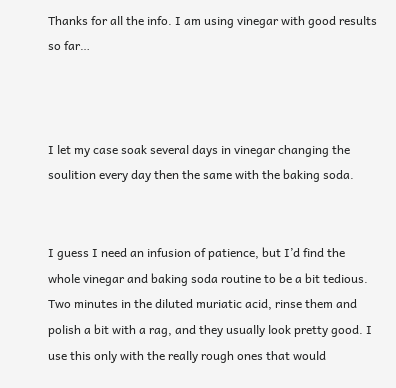Thanks for all the info. I am using vinegar with good results so far…



I let my case soak several days in vinegar changing the soulition every day then the same with the baking soda.


I guess I need an infusion of patience, but I’d find the whole vinegar and baking soda routine to be a bit tedious. Two minutes in the diluted muriatic acid, rinse them and polish a bit with a rag, and they usually look pretty good. I use this only with the really rough ones that would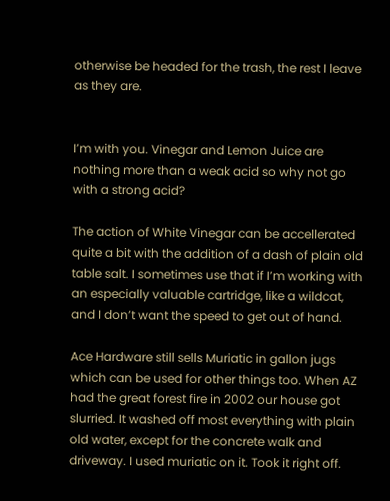otherwise be headed for the trash, the rest I leave as they are.


I’m with you. Vinegar and Lemon Juice are nothing more than a weak acid so why not go with a strong acid?

The action of White Vinegar can be accellerated quite a bit with the addition of a dash of plain old table salt. I sometimes use that if I’m working with an especially valuable cartridge, like a wildcat, and I don’t want the speed to get out of hand.

Ace Hardware still sells Muriatic in gallon jugs which can be used for other things too. When AZ had the great forest fire in 2002 our house got slurried. It washed off most everything with plain old water, except for the concrete walk and driveway. I used muriatic on it. Took it right off.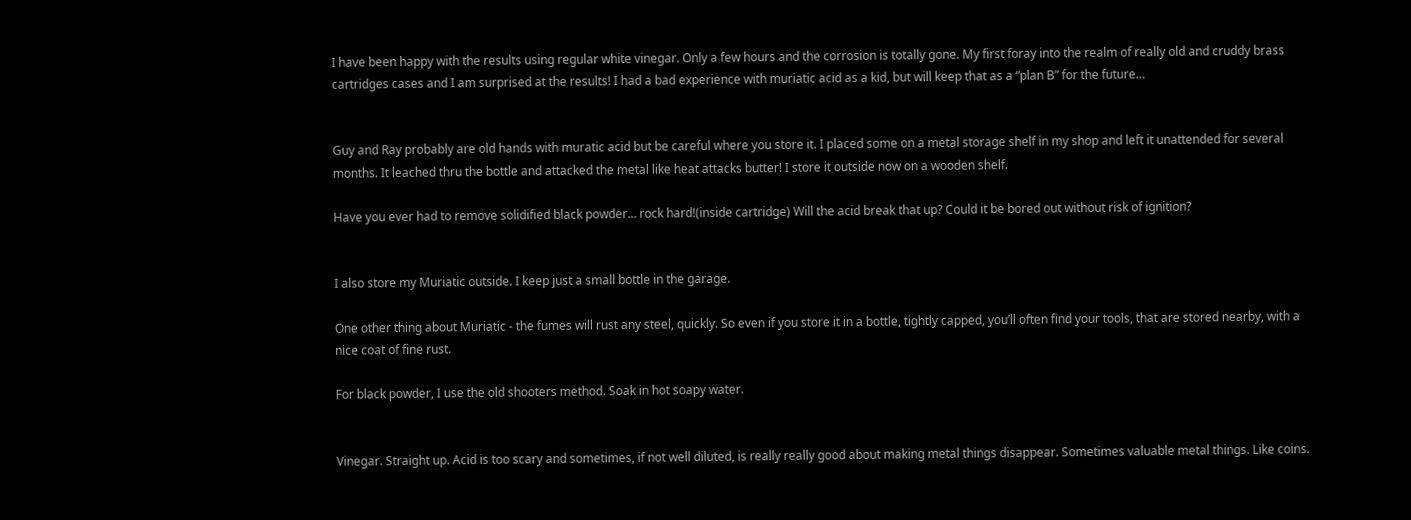I have been happy with the results using regular white vinegar. Only a few hours and the corrosion is totally gone. My first foray into the realm of really old and cruddy brass cartridges cases and I am surprised at the results! I had a bad experience with muriatic acid as a kid, but will keep that as a “plan B” for the future…


Guy and Ray probably are old hands with muratic acid but be careful where you store it. I placed some on a metal storage shelf in my shop and left it unattended for several months. It leached thru the bottle and attacked the metal like heat attacks butter! I store it outside now on a wooden shelf.

Have you ever had to remove solidified black powder… rock hard!(inside cartridge) Will the acid break that up? Could it be bored out without risk of ignition?


I also store my Muriatic outside. I keep just a small bottle in the garage.

One other thing about Muriatic - the fumes will rust any steel, quickly. So even if you store it in a bottle, tightly capped, you’ll often find your tools, that are stored nearby, with a nice coat of fine rust.

For black powder, I use the old shooters method. Soak in hot soapy water.


Vinegar. Straight up. Acid is too scary and sometimes, if not well diluted, is really really good about making metal things disappear. Sometimes valuable metal things. Like coins.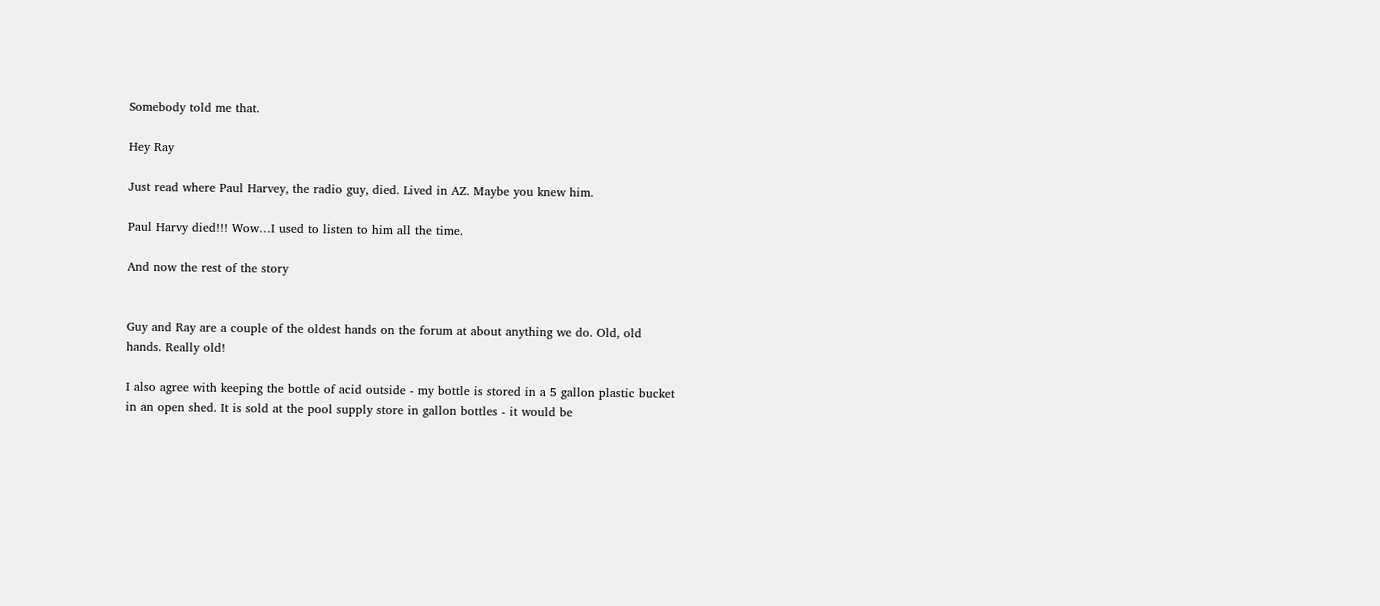Somebody told me that.

Hey Ray

Just read where Paul Harvey, the radio guy, died. Lived in AZ. Maybe you knew him.

Paul Harvy died!!! Wow…I used to listen to him all the time.

And now the rest of the story


Guy and Ray are a couple of the oldest hands on the forum at about anything we do. Old, old hands. Really old!

I also agree with keeping the bottle of acid outside - my bottle is stored in a 5 gallon plastic bucket in an open shed. It is sold at the pool supply store in gallon bottles - it would be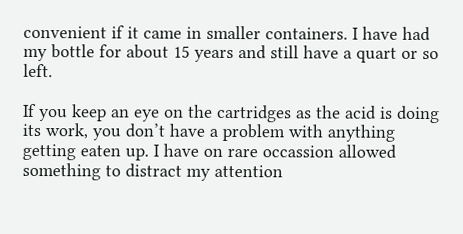convenient if it came in smaller containers. I have had my bottle for about 15 years and still have a quart or so left.

If you keep an eye on the cartridges as the acid is doing its work, you don’t have a problem with anything getting eaten up. I have on rare occassion allowed something to distract my attention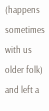(happens sometimes with us older folk) and left a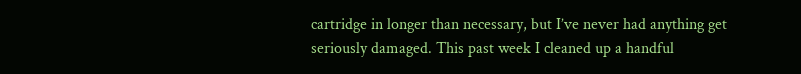cartridge in longer than necessary, but I’ve never had anything get seriously damaged. This past week I cleaned up a handful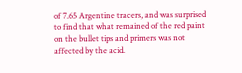of 7.65 Argentine tracers, and was surprised to find that what remained of the red paint on the bullet tips and primers was not affected by the acid.